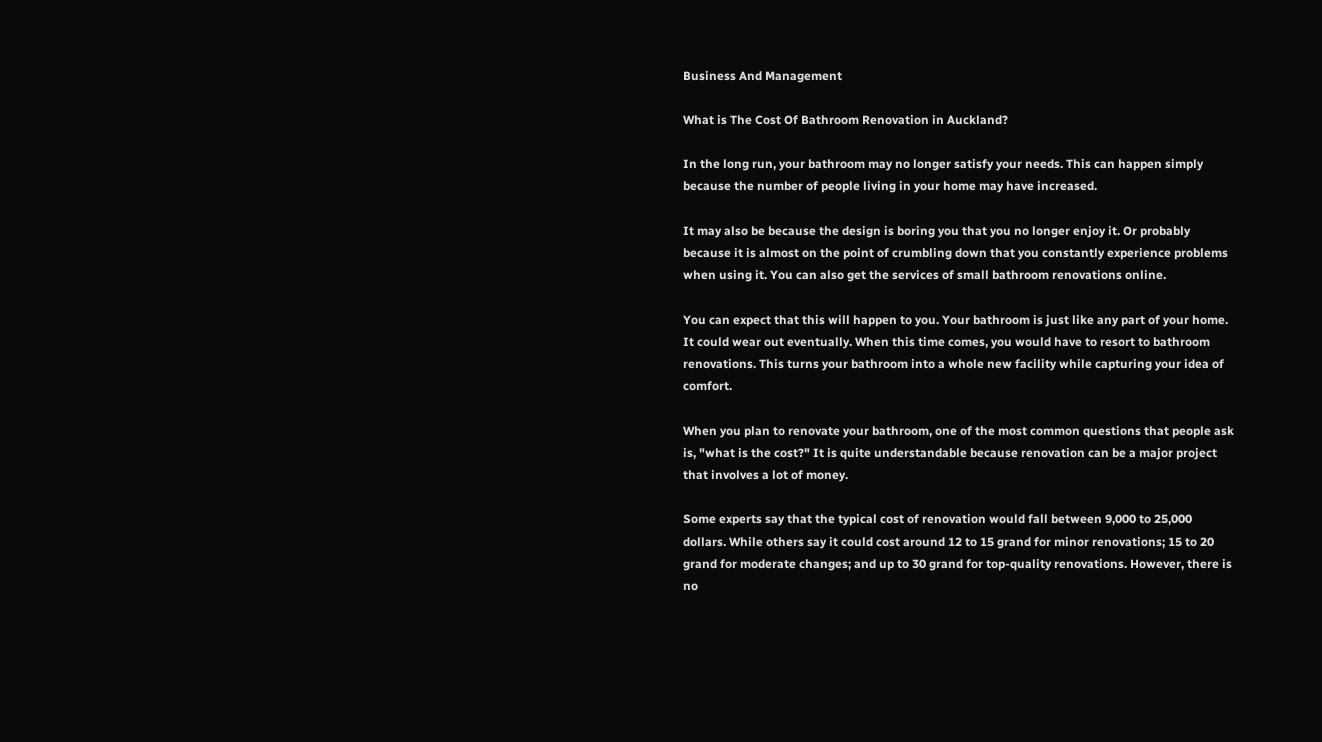Business And Management

What is The Cost Of Bathroom Renovation in Auckland?

In the long run, your bathroom may no longer satisfy your needs. This can happen simply because the number of people living in your home may have increased.

It may also be because the design is boring you that you no longer enjoy it. Or probably because it is almost on the point of crumbling down that you constantly experience problems when using it. You can also get the services of small bathroom renovations online.

You can expect that this will happen to you. Your bathroom is just like any part of your home. It could wear out eventually. When this time comes, you would have to resort to bathroom renovations. This turns your bathroom into a whole new facility while capturing your idea of comfort.

When you plan to renovate your bathroom, one of the most common questions that people ask is, "what is the cost?" It is quite understandable because renovation can be a major project that involves a lot of money.

Some experts say that the typical cost of renovation would fall between 9,000 to 25,000 dollars. While others say it could cost around 12 to 15 grand for minor renovations; 15 to 20 grand for moderate changes; and up to 30 grand for top-quality renovations. However, there is no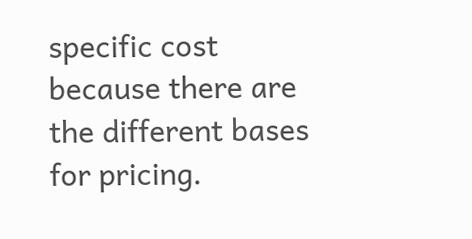specific cost because there are the different bases for pricing.